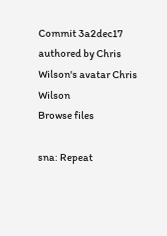Commit 3a2dec17 authored by Chris Wilson's avatar Chris Wilson
Browse files

sna: Repeat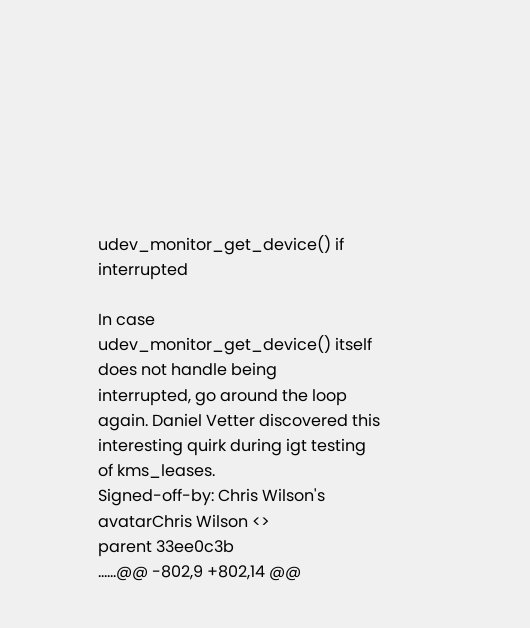udev_monitor_get_device() if interrupted

In case udev_monitor_get_device() itself does not handle being
interrupted, go around the loop again. Daniel Vetter discovered this
interesting quirk during igt testing of kms_leases.
Signed-off-by: Chris Wilson's avatarChris Wilson <>
parent 33ee0c3b
......@@ -802,9 +802,14 @@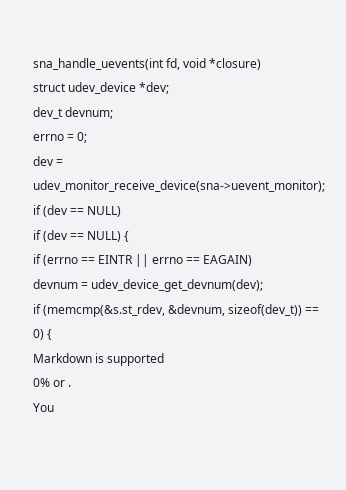sna_handle_uevents(int fd, void *closure)
struct udev_device *dev;
dev_t devnum;
errno = 0;
dev = udev_monitor_receive_device(sna->uevent_monitor);
if (dev == NULL)
if (dev == NULL) {
if (errno == EINTR || errno == EAGAIN)
devnum = udev_device_get_devnum(dev);
if (memcmp(&s.st_rdev, &devnum, sizeof(dev_t)) == 0) {
Markdown is supported
0% or .
You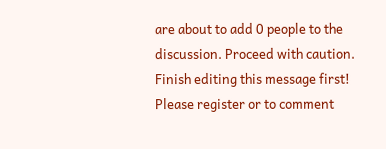are about to add 0 people to the discussion. Proceed with caution.
Finish editing this message first!
Please register or to comment